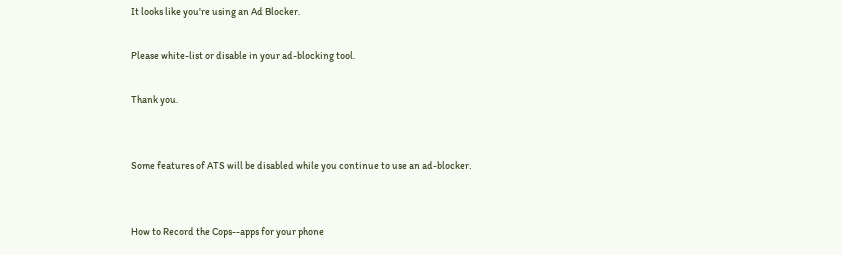It looks like you're using an Ad Blocker.

Please white-list or disable in your ad-blocking tool.

Thank you.


Some features of ATS will be disabled while you continue to use an ad-blocker.


How to Record the Cops--apps for your phone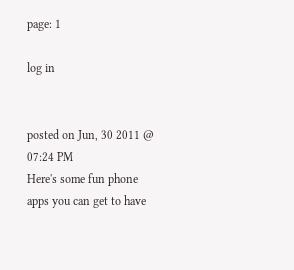page: 1

log in


posted on Jun, 30 2011 @ 07:24 PM
Here's some fun phone apps you can get to have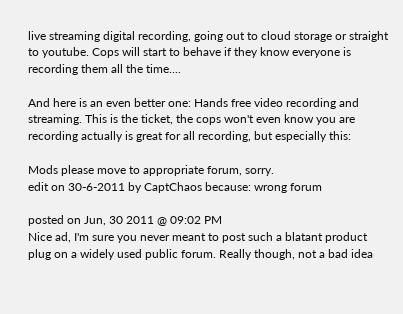live streaming digital recording, going out to cloud storage or straight to youtube. Cops will start to behave if they know everyone is recording them all the time....

And here is an even better one: Hands free video recording and streaming. This is the ticket, the cops won't even know you are recording actually is great for all recording, but especially this:

Mods please move to appropriate forum, sorry.
edit on 30-6-2011 by CaptChaos because: wrong forum

posted on Jun, 30 2011 @ 09:02 PM
Nice ad, I'm sure you never meant to post such a blatant product plug on a widely used public forum. Really though, not a bad idea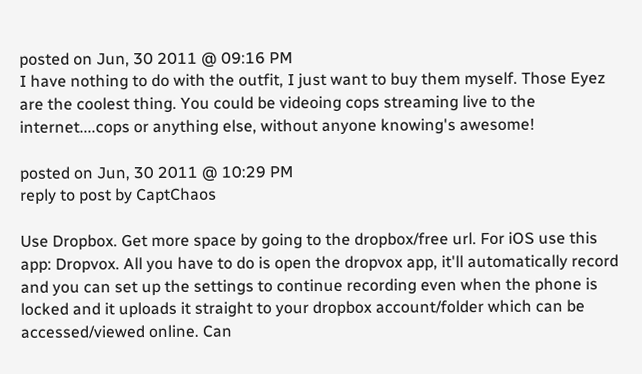posted on Jun, 30 2011 @ 09:16 PM
I have nothing to do with the outfit, I just want to buy them myself. Those Eyez are the coolest thing. You could be videoing cops streaming live to the internet....cops or anything else, without anyone knowing's awesome!

posted on Jun, 30 2011 @ 10:29 PM
reply to post by CaptChaos

Use Dropbox. Get more space by going to the dropbox/free url. For iOS use this app: Dropvox. All you have to do is open the dropvox app, it'll automatically record and you can set up the settings to continue recording even when the phone is locked and it uploads it straight to your dropbox account/folder which can be accessed/viewed online. Can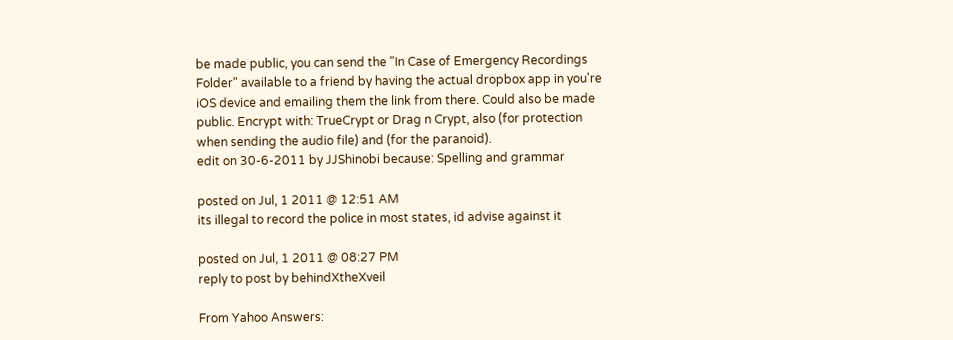be made public, you can send the "In Case of Emergency Recordings Folder" available to a friend by having the actual dropbox app in you're iOS device and emailing them the link from there. Could also be made public. Encrypt with: TrueCrypt or Drag n Crypt, also (for protection when sending the audio file) and (for the paranoid).
edit on 30-6-2011 by JJShinobi because: Spelling and grammar

posted on Jul, 1 2011 @ 12:51 AM
its illegal to record the police in most states, id advise against it

posted on Jul, 1 2011 @ 08:27 PM
reply to post by behindXtheXveil

From Yahoo Answers: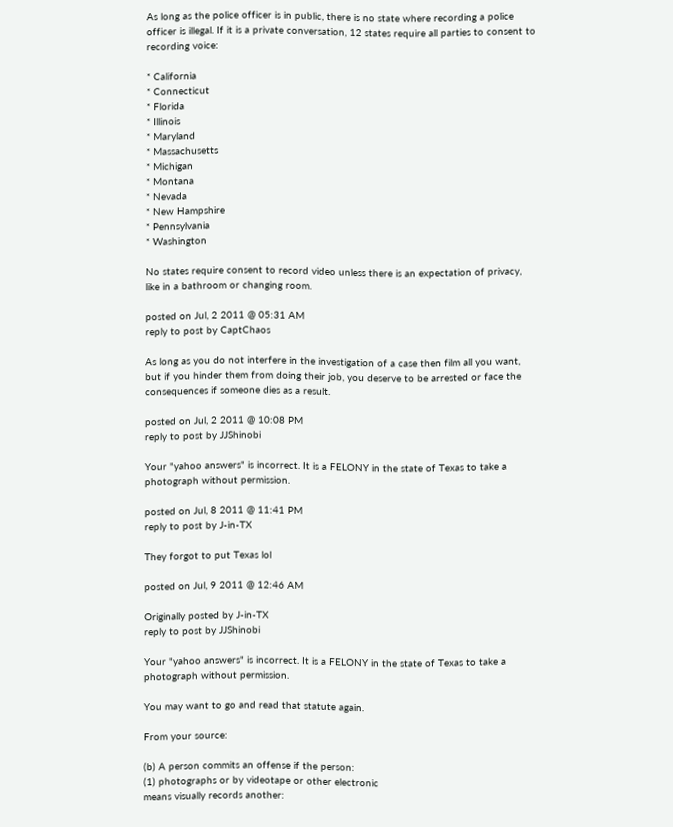As long as the police officer is in public, there is no state where recording a police officer is illegal. If it is a private conversation, 12 states require all parties to consent to recording voice:

* California
* Connecticut
* Florida
* Illinois
* Maryland
* Massachusetts
* Michigan
* Montana
* Nevada
* New Hampshire
* Pennsylvania
* Washington

No states require consent to record video unless there is an expectation of privacy, like in a bathroom or changing room.

posted on Jul, 2 2011 @ 05:31 AM
reply to post by CaptChaos

As long as you do not interfere in the investigation of a case then film all you want, but if you hinder them from doing their job, you deserve to be arrested or face the consequences if someone dies as a result.

posted on Jul, 2 2011 @ 10:08 PM
reply to post by JJShinobi

Your "yahoo answers" is incorrect. It is a FELONY in the state of Texas to take a photograph without permission.

posted on Jul, 8 2011 @ 11:41 PM
reply to post by J-in-TX

They forgot to put Texas lol

posted on Jul, 9 2011 @ 12:46 AM

Originally posted by J-in-TX
reply to post by JJShinobi

Your "yahoo answers" is incorrect. It is a FELONY in the state of Texas to take a photograph without permission.

You may want to go and read that statute again.

From your source:

(b) A person commits an offense if the person:
(1) photographs or by videotape or other electronic
means visually records another: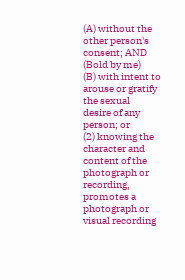(A) without the other person's consent; AND (Bold by me)
(B) with intent to arouse or gratify the sexual
desire of any person; or
(2) knowing the character and content of the
photograph or recording, promotes a photograph or visual recording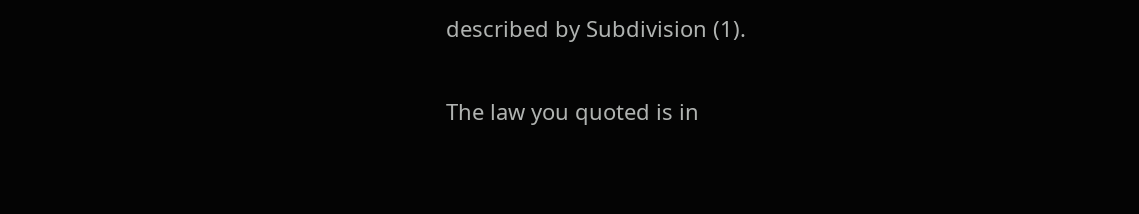described by Subdivision (1).

The law you quoted is in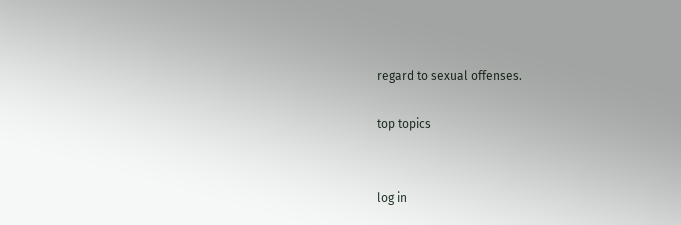regard to sexual offenses.

top topics


log in